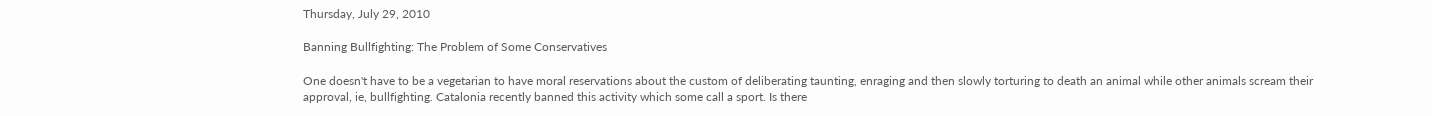Thursday, July 29, 2010

Banning Bullfighting: The Problem of Some Conservatives

One doesn't have to be a vegetarian to have moral reservations about the custom of deliberating taunting, enraging and then slowly torturing to death an animal while other animals scream their approval, ie, bullfighting. Catalonia recently banned this activity which some call a sport. Is there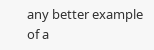any better example of a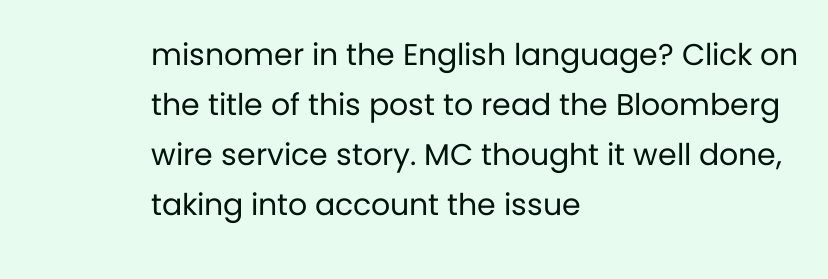misnomer in the English language? Click on the title of this post to read the Bloomberg wire service story. MC thought it well done, taking into account the issue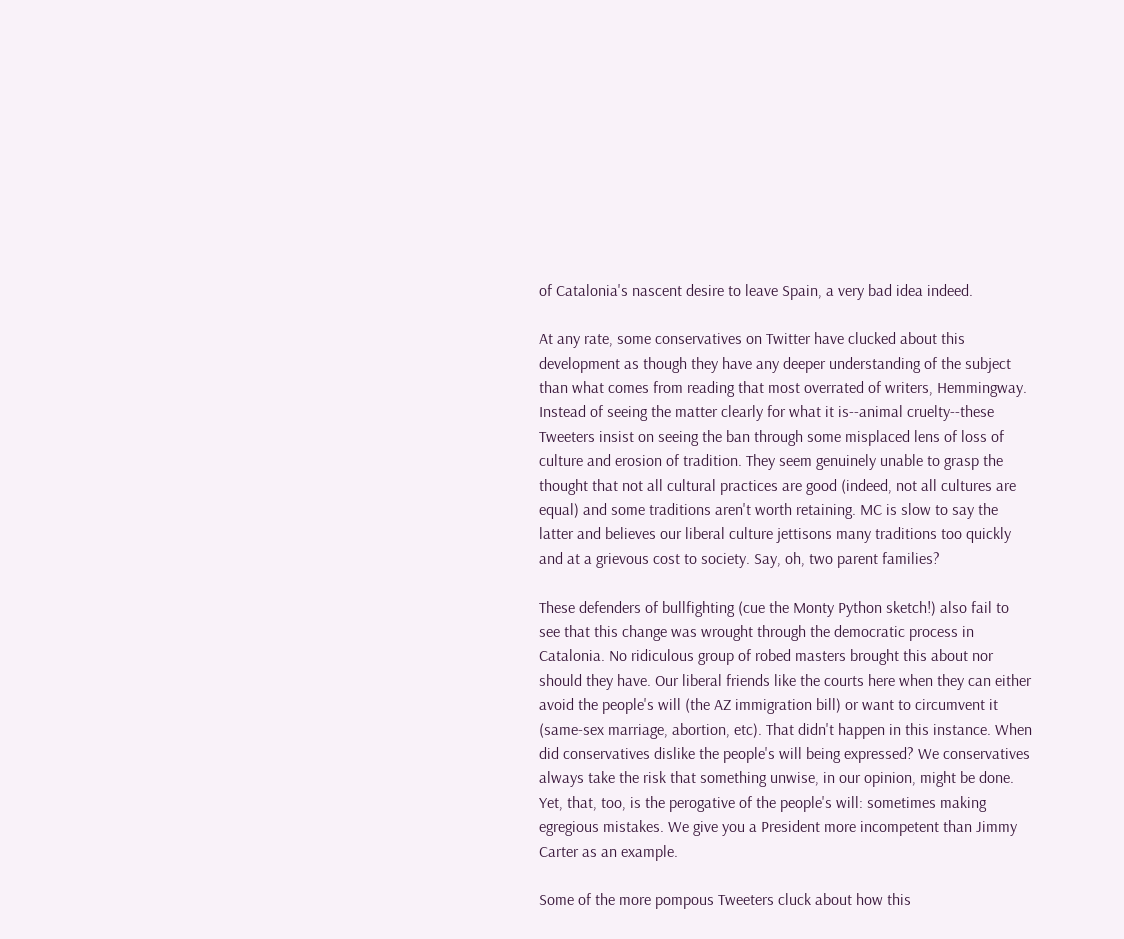of Catalonia's nascent desire to leave Spain, a very bad idea indeed.

At any rate, some conservatives on Twitter have clucked about this development as though they have any deeper understanding of the subject than what comes from reading that most overrated of writers, Hemmingway. Instead of seeing the matter clearly for what it is--animal cruelty--these Tweeters insist on seeing the ban through some misplaced lens of loss of culture and erosion of tradition. They seem genuinely unable to grasp the thought that not all cultural practices are good (indeed, not all cultures are equal) and some traditions aren't worth retaining. MC is slow to say the latter and believes our liberal culture jettisons many traditions too quickly and at a grievous cost to society. Say, oh, two parent families?

These defenders of bullfighting (cue the Monty Python sketch!) also fail to see that this change was wrought through the democratic process in Catalonia. No ridiculous group of robed masters brought this about nor should they have. Our liberal friends like the courts here when they can either avoid the people's will (the AZ immigration bill) or want to circumvent it (same-sex marriage, abortion, etc). That didn't happen in this instance. When did conservatives dislike the people's will being expressed? We conservatives always take the risk that something unwise, in our opinion, might be done. Yet, that, too, is the perogative of the people's will: sometimes making egregious mistakes. We give you a President more incompetent than Jimmy Carter as an example.

Some of the more pompous Tweeters cluck about how this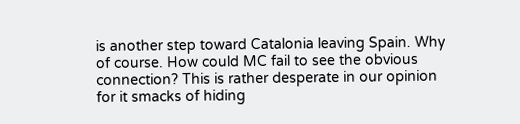is another step toward Catalonia leaving Spain. Why of course. How could MC fail to see the obvious connection? This is rather desperate in our opinion for it smacks of hiding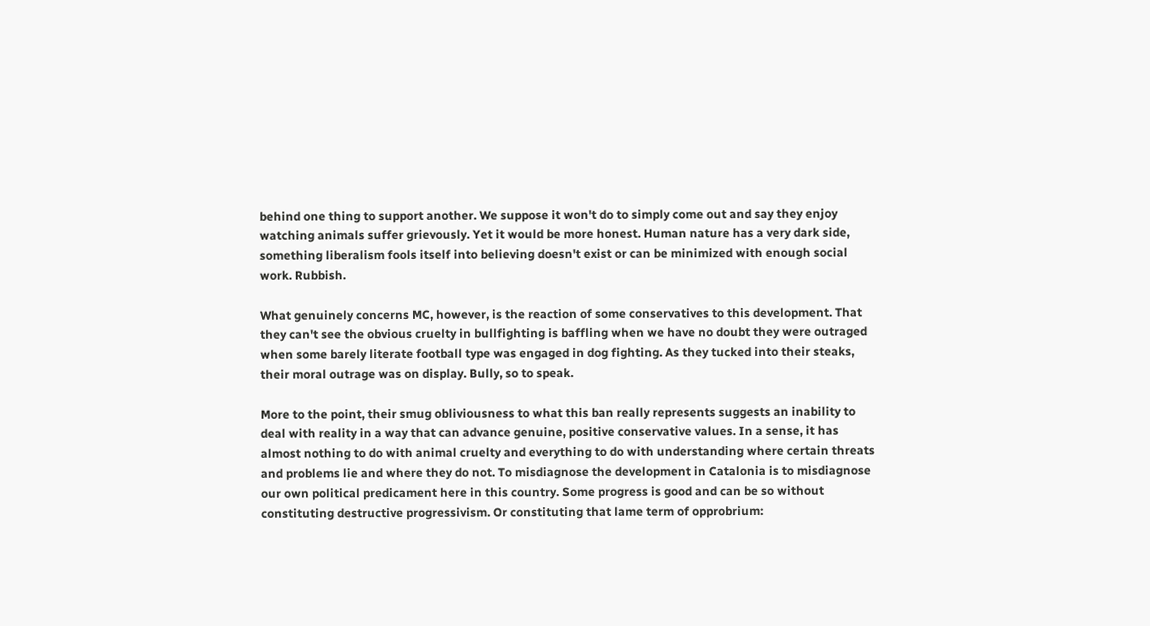behind one thing to support another. We suppose it won't do to simply come out and say they enjoy watching animals suffer grievously. Yet it would be more honest. Human nature has a very dark side, something liberalism fools itself into believing doesn't exist or can be minimized with enough social work. Rubbish.

What genuinely concerns MC, however, is the reaction of some conservatives to this development. That they can't see the obvious cruelty in bullfighting is baffling when we have no doubt they were outraged when some barely literate football type was engaged in dog fighting. As they tucked into their steaks, their moral outrage was on display. Bully, so to speak.

More to the point, their smug obliviousness to what this ban really represents suggests an inability to deal with reality in a way that can advance genuine, positive conservative values. In a sense, it has almost nothing to do with animal cruelty and everything to do with understanding where certain threats and problems lie and where they do not. To misdiagnose the development in Catalonia is to misdiagnose our own political predicament here in this country. Some progress is good and can be so without constituting destructive progressivism. Or constituting that lame term of opprobrium: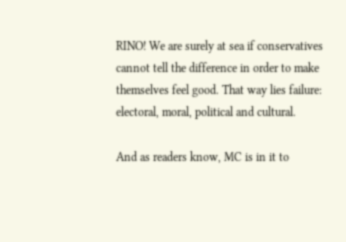RINO! We are surely at sea if conservatives cannot tell the difference in order to make themselves feel good. That way lies failure: electoral, moral, political and cultural.

And as readers know, MC is in it to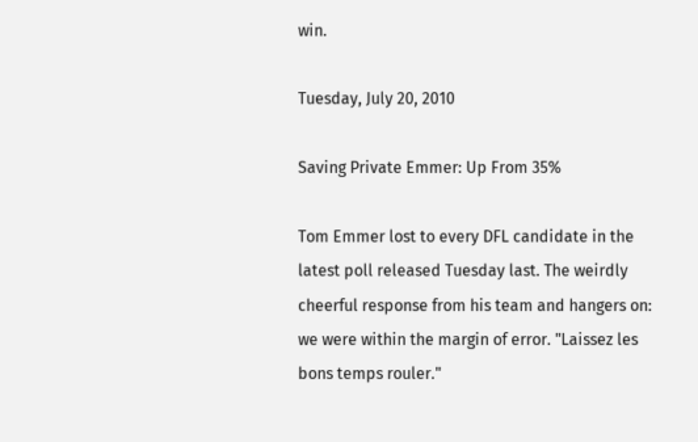win.

Tuesday, July 20, 2010

Saving Private Emmer: Up From 35%

Tom Emmer lost to every DFL candidate in the latest poll released Tuesday last. The weirdly cheerful response from his team and hangers on: we were within the margin of error. "Laissez les bons temps rouler."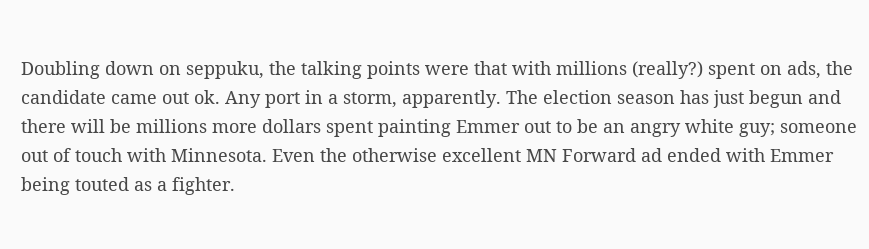Doubling down on seppuku, the talking points were that with millions (really?) spent on ads, the candidate came out ok. Any port in a storm, apparently. The election season has just begun and there will be millions more dollars spent painting Emmer out to be an angry white guy; someone out of touch with Minnesota. Even the otherwise excellent MN Forward ad ended with Emmer being touted as a fighter.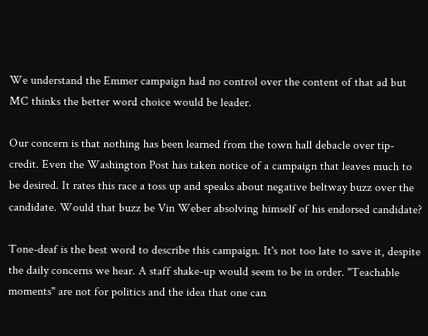We understand the Emmer campaign had no control over the content of that ad but MC thinks the better word choice would be leader.

Our concern is that nothing has been learned from the town hall debacle over tip-credit. Even the Washington Post has taken notice of a campaign that leaves much to be desired. It rates this race a toss up and speaks about negative beltway buzz over the candidate. Would that buzz be Vin Weber absolving himself of his endorsed candidate?

Tone-deaf is the best word to describe this campaign. It's not too late to save it, despite the daily concerns we hear. A staff shake-up would seem to be in order. "Teachable moments" are not for politics and the idea that one can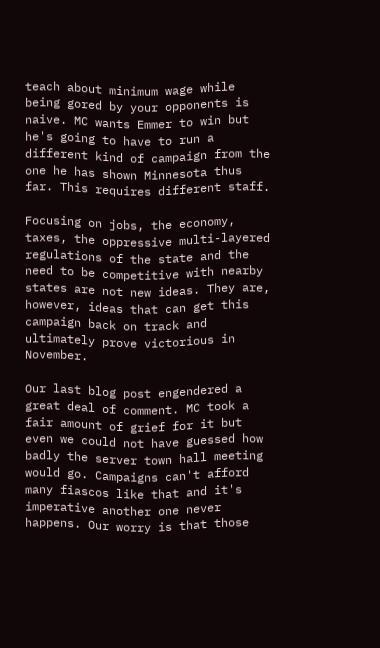teach about minimum wage while being gored by your opponents is naive. MC wants Emmer to win but he's going to have to run a different kind of campaign from the one he has shown Minnesota thus far. This requires different staff.

Focusing on jobs, the economy, taxes, the oppressive multi-layered regulations of the state and the need to be competitive with nearby states are not new ideas. They are, however, ideas that can get this campaign back on track and ultimately prove victorious in November.

Our last blog post engendered a great deal of comment. MC took a fair amount of grief for it but even we could not have guessed how badly the server town hall meeting would go. Campaigns can't afford many fiascos like that and it's imperative another one never happens. Our worry is that those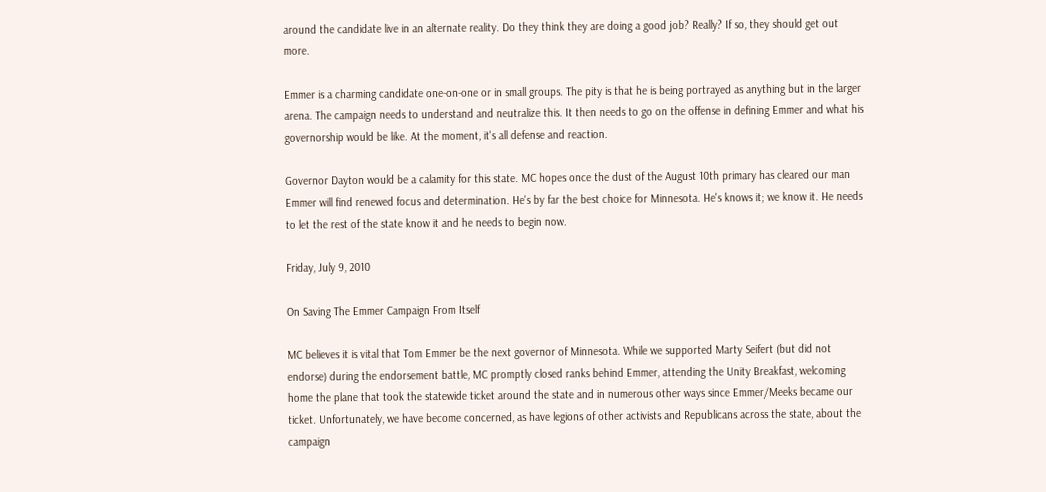around the candidate live in an alternate reality. Do they think they are doing a good job? Really? If so, they should get out more.

Emmer is a charming candidate one-on-one or in small groups. The pity is that he is being portrayed as anything but in the larger arena. The campaign needs to understand and neutralize this. It then needs to go on the offense in defining Emmer and what his governorship would be like. At the moment, it's all defense and reaction.

Governor Dayton would be a calamity for this state. MC hopes once the dust of the August 10th primary has cleared our man Emmer will find renewed focus and determination. He's by far the best choice for Minnesota. He's knows it; we know it. He needs to let the rest of the state know it and he needs to begin now.

Friday, July 9, 2010

On Saving The Emmer Campaign From Itself

MC believes it is vital that Tom Emmer be the next governor of Minnesota. While we supported Marty Seifert (but did not endorse) during the endorsement battle, MC promptly closed ranks behind Emmer, attending the Unity Breakfast, welcoming home the plane that took the statewide ticket around the state and in numerous other ways since Emmer/Meeks became our ticket. Unfortunately, we have become concerned, as have legions of other activists and Republicans across the state, about the campaign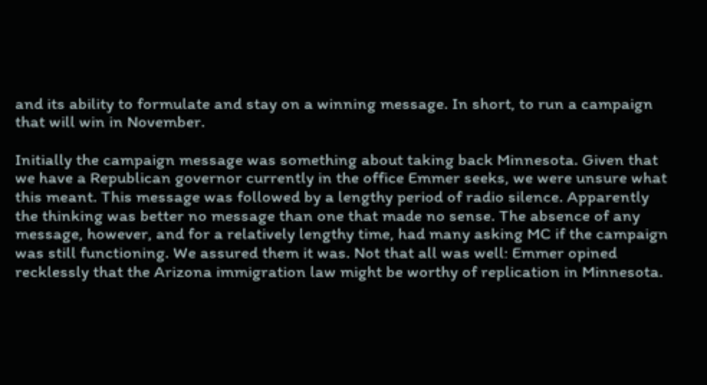and its ability to formulate and stay on a winning message. In short, to run a campaign that will win in November.

Initially the campaign message was something about taking back Minnesota. Given that we have a Republican governor currently in the office Emmer seeks, we were unsure what this meant. This message was followed by a lengthy period of radio silence. Apparently the thinking was better no message than one that made no sense. The absence of any message, however, and for a relatively lengthy time, had many asking MC if the campaign was still functioning. We assured them it was. Not that all was well: Emmer opined recklessly that the Arizona immigration law might be worthy of replication in Minnesota.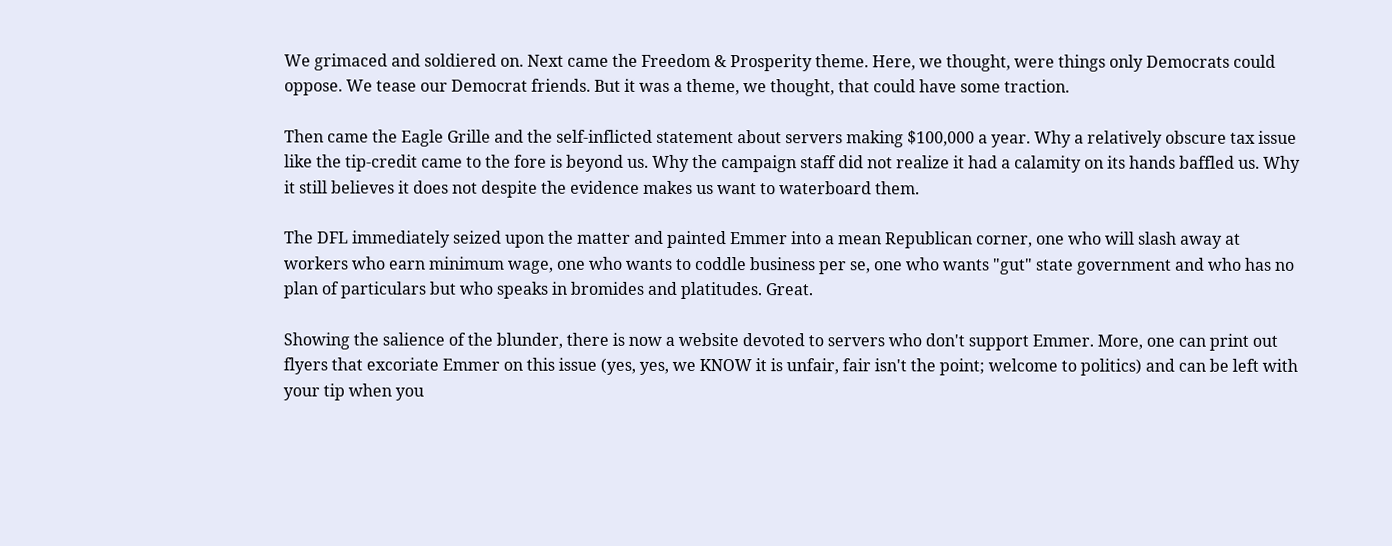We grimaced and soldiered on. Next came the Freedom & Prosperity theme. Here, we thought, were things only Democrats could oppose. We tease our Democrat friends. But it was a theme, we thought, that could have some traction.

Then came the Eagle Grille and the self-inflicted statement about servers making $100,000 a year. Why a relatively obscure tax issue like the tip-credit came to the fore is beyond us. Why the campaign staff did not realize it had a calamity on its hands baffled us. Why it still believes it does not despite the evidence makes us want to waterboard them.

The DFL immediately seized upon the matter and painted Emmer into a mean Republican corner, one who will slash away at workers who earn minimum wage, one who wants to coddle business per se, one who wants "gut" state government and who has no plan of particulars but who speaks in bromides and platitudes. Great.

Showing the salience of the blunder, there is now a website devoted to servers who don't support Emmer. More, one can print out flyers that excoriate Emmer on this issue (yes, yes, we KNOW it is unfair, fair isn't the point; welcome to politics) and can be left with your tip when you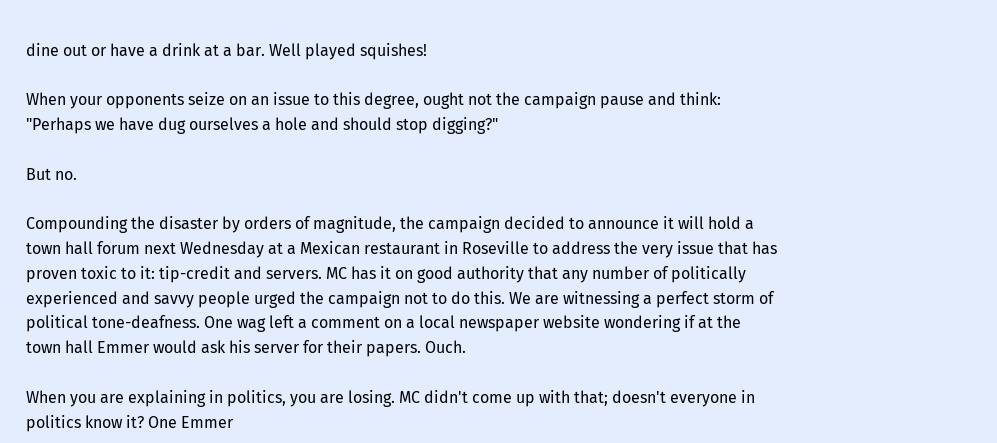dine out or have a drink at a bar. Well played squishes!

When your opponents seize on an issue to this degree, ought not the campaign pause and think: "Perhaps we have dug ourselves a hole and should stop digging?"

But no.

Compounding the disaster by orders of magnitude, the campaign decided to announce it will hold a town hall forum next Wednesday at a Mexican restaurant in Roseville to address the very issue that has proven toxic to it: tip-credit and servers. MC has it on good authority that any number of politically experienced and savvy people urged the campaign not to do this. We are witnessing a perfect storm of political tone-deafness. One wag left a comment on a local newspaper website wondering if at the town hall Emmer would ask his server for their papers. Ouch.

When you are explaining in politics, you are losing. MC didn't come up with that; doesn't everyone in politics know it? One Emmer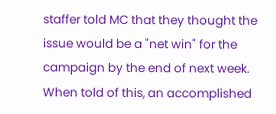staffer told MC that they thought the issue would be a "net win" for the campaign by the end of next week. When told of this, an accomplished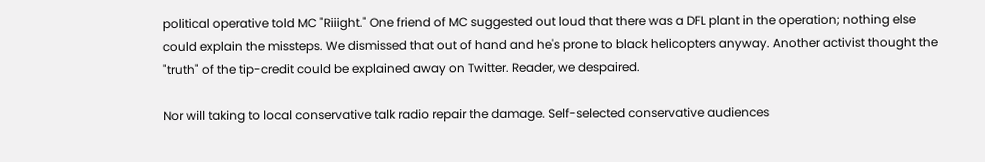political operative told MC "Riiight." One friend of MC suggested out loud that there was a DFL plant in the operation; nothing else could explain the missteps. We dismissed that out of hand and he's prone to black helicopters anyway. Another activist thought the "truth" of the tip-credit could be explained away on Twitter. Reader, we despaired.

Nor will taking to local conservative talk radio repair the damage. Self-selected conservative audiences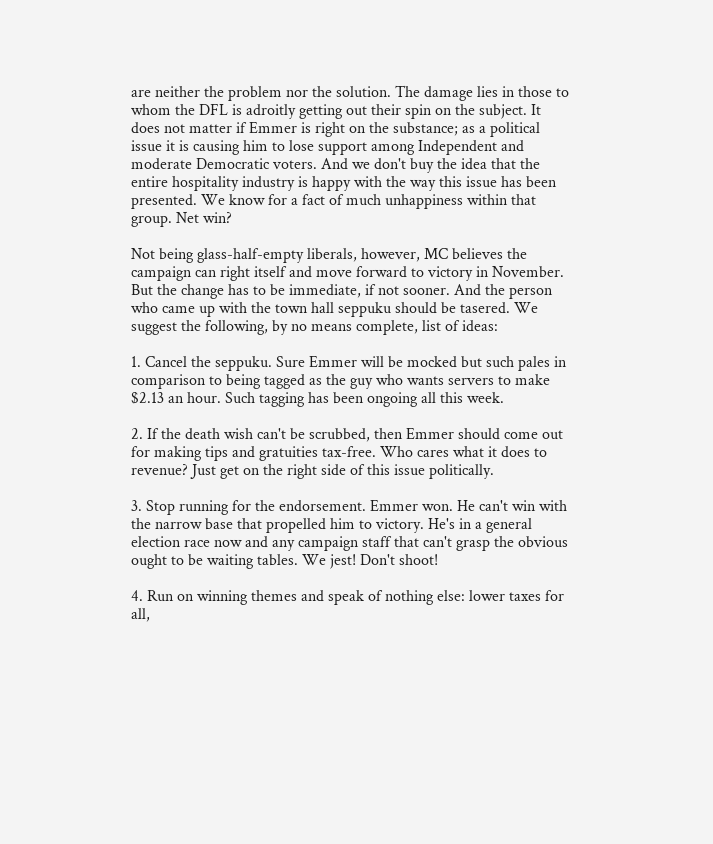are neither the problem nor the solution. The damage lies in those to whom the DFL is adroitly getting out their spin on the subject. It does not matter if Emmer is right on the substance; as a political issue it is causing him to lose support among Independent and moderate Democratic voters. And we don't buy the idea that the entire hospitality industry is happy with the way this issue has been presented. We know for a fact of much unhappiness within that group. Net win?

Not being glass-half-empty liberals, however, MC believes the campaign can right itself and move forward to victory in November. But the change has to be immediate, if not sooner. And the person who came up with the town hall seppuku should be tasered. We suggest the following, by no means complete, list of ideas:

1. Cancel the seppuku. Sure Emmer will be mocked but such pales in comparison to being tagged as the guy who wants servers to make $2.13 an hour. Such tagging has been ongoing all this week.

2. If the death wish can't be scrubbed, then Emmer should come out for making tips and gratuities tax-free. Who cares what it does to revenue? Just get on the right side of this issue politically.

3. Stop running for the endorsement. Emmer won. He can't win with the narrow base that propelled him to victory. He's in a general election race now and any campaign staff that can't grasp the obvious ought to be waiting tables. We jest! Don't shoot!

4. Run on winning themes and speak of nothing else: lower taxes for all,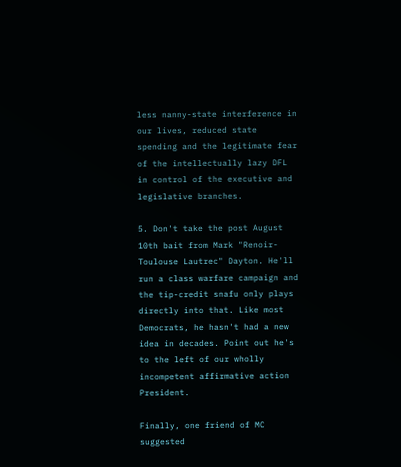less nanny-state interference in our lives, reduced state spending and the legitimate fear of the intellectually lazy DFL in control of the executive and legislative branches.

5. Don't take the post August 10th bait from Mark "Renoir-Toulouse Lautrec" Dayton. He'll run a class warfare campaign and the tip-credit snafu only plays directly into that. Like most Democrats, he hasn't had a new idea in decades. Point out he's to the left of our wholly incompetent affirmative action President.

Finally, one friend of MC suggested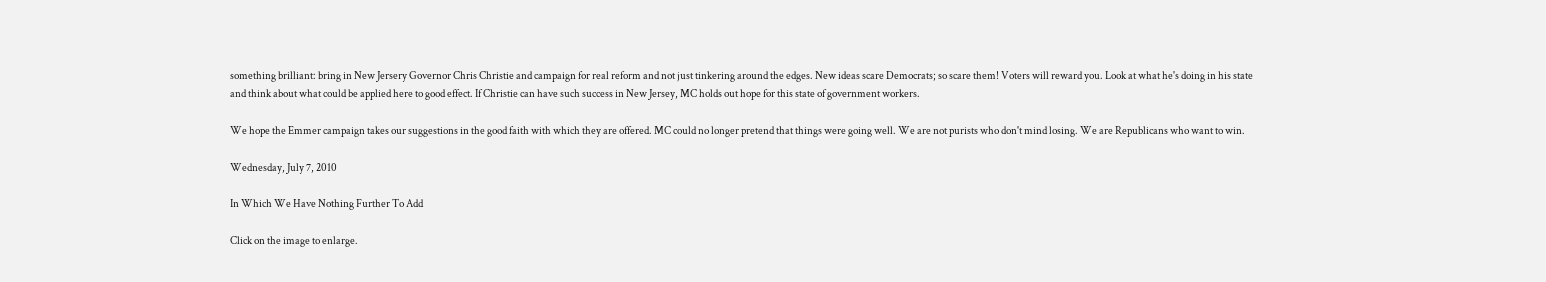something brilliant: bring in New Jersery Governor Chris Christie and campaign for real reform and not just tinkering around the edges. New ideas scare Democrats; so scare them! Voters will reward you. Look at what he's doing in his state and think about what could be applied here to good effect. If Christie can have such success in New Jersey, MC holds out hope for this state of government workers.

We hope the Emmer campaign takes our suggestions in the good faith with which they are offered. MC could no longer pretend that things were going well. We are not purists who don't mind losing. We are Republicans who want to win.

Wednesday, July 7, 2010

In Which We Have Nothing Further To Add

Click on the image to enlarge.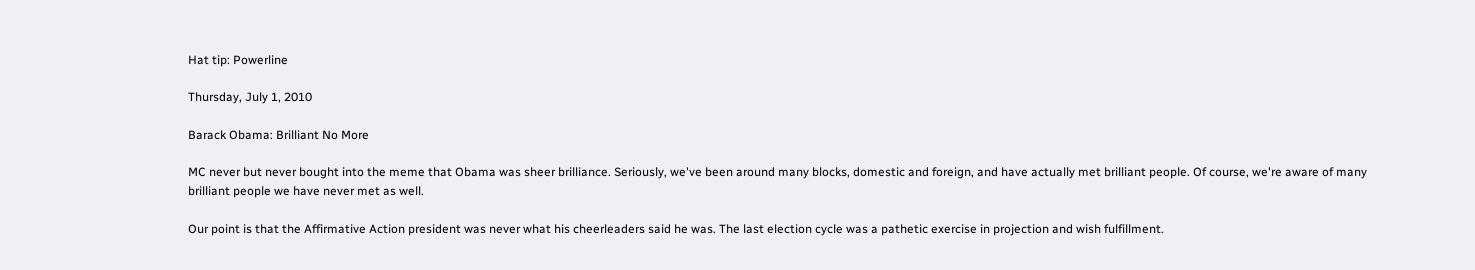Hat tip: Powerline

Thursday, July 1, 2010

Barack Obama: Brilliant No More

MC never but never bought into the meme that Obama was sheer brilliance. Seriously, we've been around many blocks, domestic and foreign, and have actually met brilliant people. Of course, we're aware of many brilliant people we have never met as well.

Our point is that the Affirmative Action president was never what his cheerleaders said he was. The last election cycle was a pathetic exercise in projection and wish fulfillment.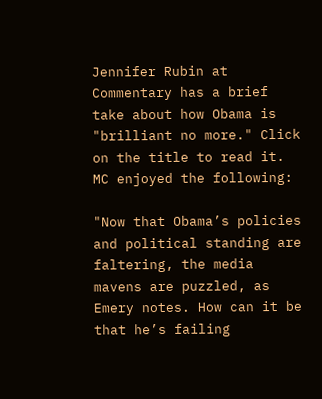Jennifer Rubin at Commentary has a brief take about how Obama is "brilliant no more." Click on the title to read it. MC enjoyed the following:

"Now that Obama’s policies and political standing are faltering, the media mavens are puzzled, as Emery notes. How can it be that he’s failing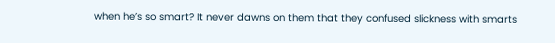when he’s so smart? It never dawns on them that they confused slickness with smarts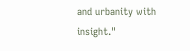and urbanity with insight."